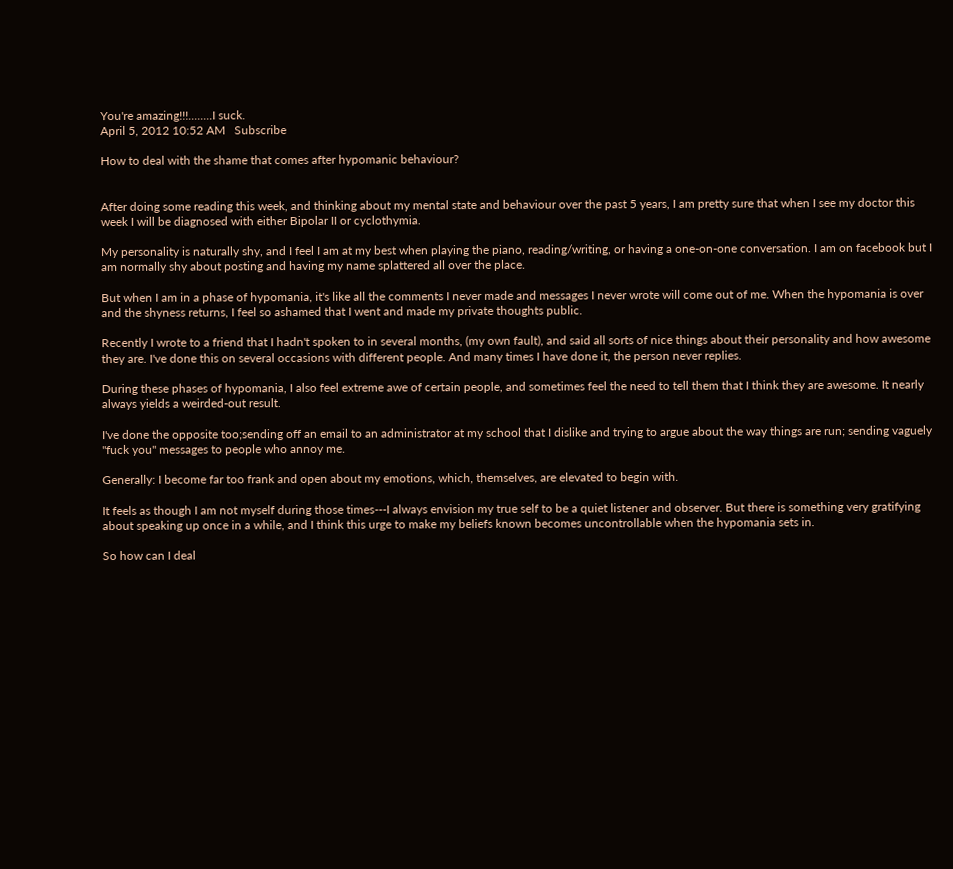You're amazing!!!........I suck.
April 5, 2012 10:52 AM   Subscribe

How to deal with the shame that comes after hypomanic behaviour?


After doing some reading this week, and thinking about my mental state and behaviour over the past 5 years, I am pretty sure that when I see my doctor this week I will be diagnosed with either Bipolar II or cyclothymia.

My personality is naturally shy, and I feel I am at my best when playing the piano, reading/writing, or having a one-on-one conversation. I am on facebook but I am normally shy about posting and having my name splattered all over the place.

But when I am in a phase of hypomania, it's like all the comments I never made and messages I never wrote will come out of me. When the hypomania is over and the shyness returns, I feel so ashamed that I went and made my private thoughts public.

Recently I wrote to a friend that I hadn't spoken to in several months, (my own fault), and said all sorts of nice things about their personality and how awesome they are. I've done this on several occasions with different people. And many times I have done it, the person never replies.

During these phases of hypomania, I also feel extreme awe of certain people, and sometimes feel the need to tell them that I think they are awesome. It nearly always yields a weirded-out result.

I've done the opposite too;sending off an email to an administrator at my school that I dislike and trying to argue about the way things are run; sending vaguely "fuck you" messages to people who annoy me.

Generally: I become far too frank and open about my emotions, which, themselves, are elevated to begin with.

It feels as though I am not myself during those times---I always envision my true self to be a quiet listener and observer. But there is something very gratifying about speaking up once in a while, and I think this urge to make my beliefs known becomes uncontrollable when the hypomania sets in.

So how can I deal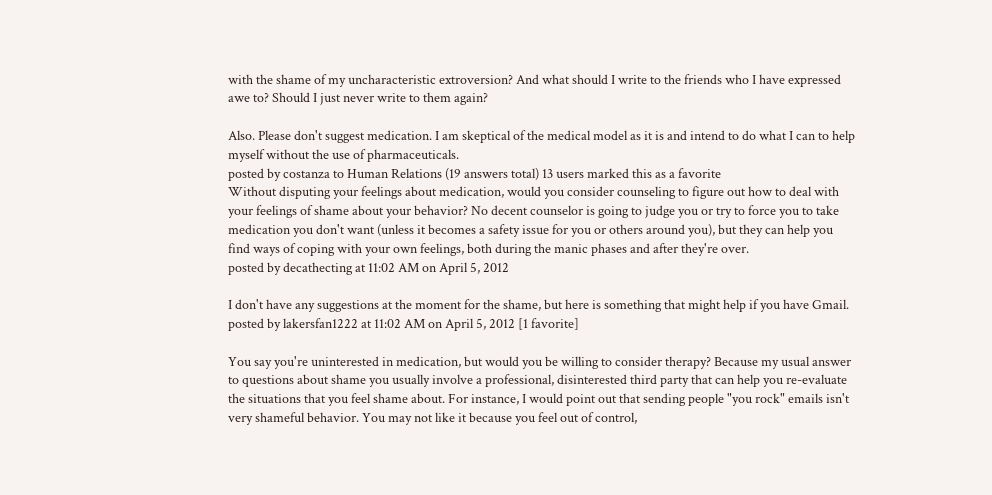with the shame of my uncharacteristic extroversion? And what should I write to the friends who I have expressed awe to? Should I just never write to them again?

Also. Please don't suggest medication. I am skeptical of the medical model as it is and intend to do what I can to help myself without the use of pharmaceuticals.
posted by costanza to Human Relations (19 answers total) 13 users marked this as a favorite
Without disputing your feelings about medication, would you consider counseling to figure out how to deal with your feelings of shame about your behavior? No decent counselor is going to judge you or try to force you to take medication you don't want (unless it becomes a safety issue for you or others around you), but they can help you find ways of coping with your own feelings, both during the manic phases and after they're over.
posted by decathecting at 11:02 AM on April 5, 2012

I don't have any suggestions at the moment for the shame, but here is something that might help if you have Gmail.
posted by lakersfan1222 at 11:02 AM on April 5, 2012 [1 favorite]

You say you're uninterested in medication, but would you be willing to consider therapy? Because my usual answer to questions about shame you usually involve a professional, disinterested third party that can help you re-evaluate the situations that you feel shame about. For instance, I would point out that sending people "you rock" emails isn't very shameful behavior. You may not like it because you feel out of control,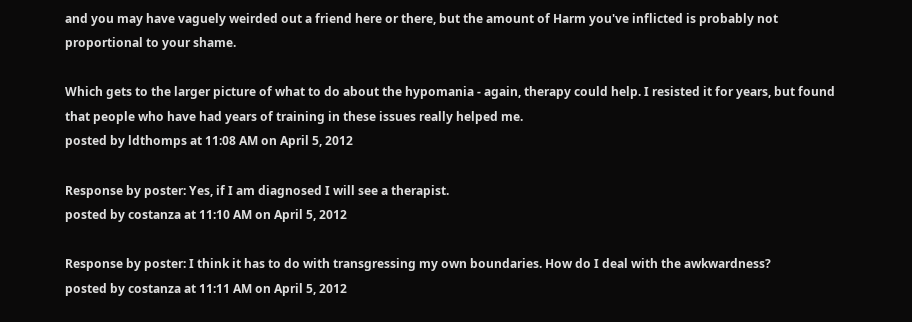and you may have vaguely weirded out a friend here or there, but the amount of Harm you've inflicted is probably not proportional to your shame.

Which gets to the larger picture of what to do about the hypomania - again, therapy could help. I resisted it for years, but found that people who have had years of training in these issues really helped me.
posted by ldthomps at 11:08 AM on April 5, 2012

Response by poster: Yes, if I am diagnosed I will see a therapist.
posted by costanza at 11:10 AM on April 5, 2012

Response by poster: I think it has to do with transgressing my own boundaries. How do I deal with the awkwardness?
posted by costanza at 11:11 AM on April 5, 2012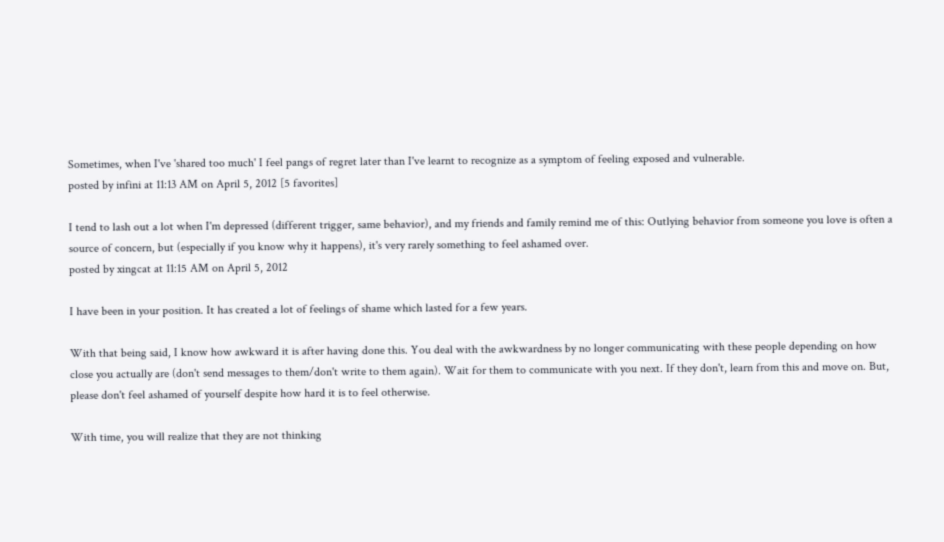Sometimes, when I've 'shared too much' I feel pangs of regret later than I've learnt to recognize as a symptom of feeling exposed and vulnerable.
posted by infini at 11:13 AM on April 5, 2012 [5 favorites]

I tend to lash out a lot when I'm depressed (different trigger, same behavior), and my friends and family remind me of this: Outlying behavior from someone you love is often a source of concern, but (especially if you know why it happens), it's very rarely something to feel ashamed over.
posted by xingcat at 11:15 AM on April 5, 2012

I have been in your position. It has created a lot of feelings of shame which lasted for a few years.

With that being said, I know how awkward it is after having done this. You deal with the awkwardness by no longer communicating with these people depending on how close you actually are (don't send messages to them/don't write to them again). Wait for them to communicate with you next. If they don't, learn from this and move on. But, please don't feel ashamed of yourself despite how hard it is to feel otherwise.

With time, you will realize that they are not thinking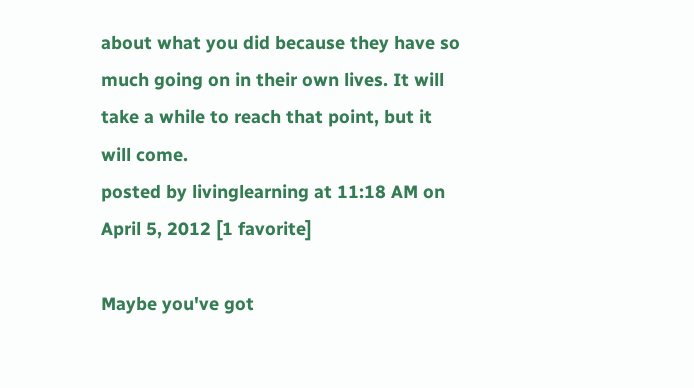about what you did because they have so much going on in their own lives. It will take a while to reach that point, but it will come.
posted by livinglearning at 11:18 AM on April 5, 2012 [1 favorite]

Maybe you've got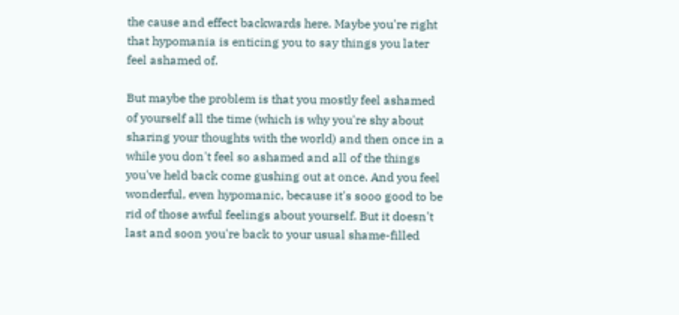the cause and effect backwards here. Maybe you're right that hypomania is enticing you to say things you later feel ashamed of.

But maybe the problem is that you mostly feel ashamed of yourself all the time (which is why you're shy about sharing your thoughts with the world) and then once in a while you don't feel so ashamed and all of the things you've held back come gushing out at once. And you feel wonderful, even hypomanic, because it's sooo good to be rid of those awful feelings about yourself. But it doesn't last and soon you're back to your usual shame-filled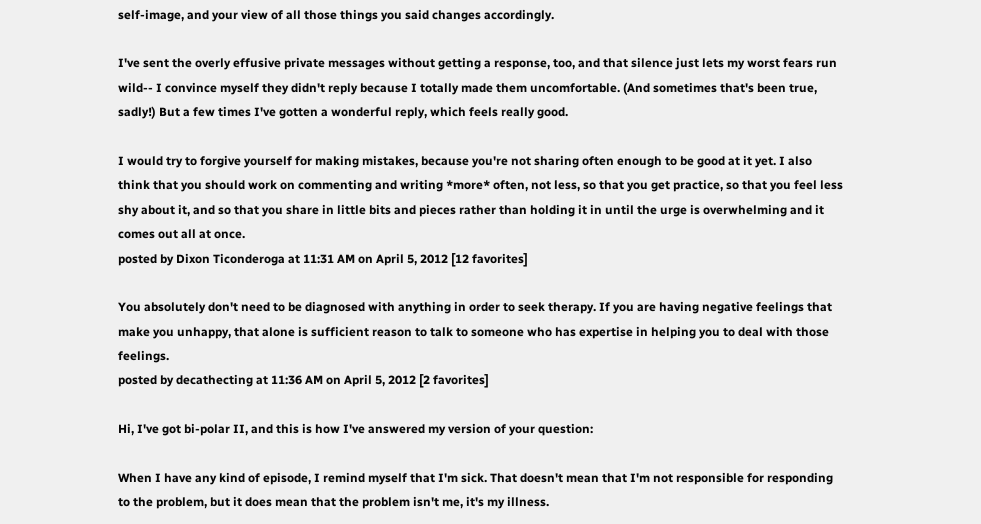self-image, and your view of all those things you said changes accordingly.

I've sent the overly effusive private messages without getting a response, too, and that silence just lets my worst fears run wild-- I convince myself they didn't reply because I totally made them uncomfortable. (And sometimes that's been true, sadly!) But a few times I've gotten a wonderful reply, which feels really good.

I would try to forgive yourself for making mistakes, because you're not sharing often enough to be good at it yet. I also think that you should work on commenting and writing *more* often, not less, so that you get practice, so that you feel less shy about it, and so that you share in little bits and pieces rather than holding it in until the urge is overwhelming and it comes out all at once.
posted by Dixon Ticonderoga at 11:31 AM on April 5, 2012 [12 favorites]

You absolutely don't need to be diagnosed with anything in order to seek therapy. If you are having negative feelings that make you unhappy, that alone is sufficient reason to talk to someone who has expertise in helping you to deal with those feelings.
posted by decathecting at 11:36 AM on April 5, 2012 [2 favorites]

Hi, I've got bi-polar II, and this is how I've answered my version of your question:

When I have any kind of episode, I remind myself that I'm sick. That doesn't mean that I'm not responsible for responding to the problem, but it does mean that the problem isn't me, it's my illness.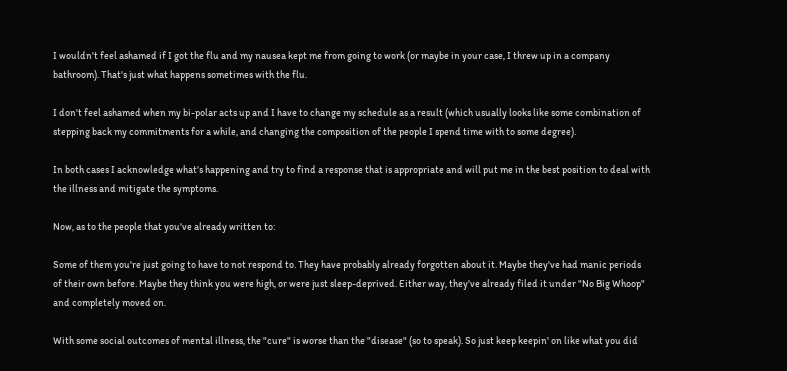I wouldn't feel ashamed if I got the flu and my nausea kept me from going to work (or maybe in your case, I threw up in a company bathroom). That's just what happens sometimes with the flu.

I don't feel ashamed when my bi-polar acts up and I have to change my schedule as a result (which usually looks like some combination of stepping back my commitments for a while, and changing the composition of the people I spend time with to some degree).

In both cases I acknowledge what's happening and try to find a response that is appropriate and will put me in the best position to deal with the illness and mitigate the symptoms.

Now, as to the people that you've already written to:

Some of them you're just going to have to not respond to. They have probably already forgotten about it. Maybe they've had manic periods of their own before. Maybe they think you were high, or were just sleep-deprived. Either way, they've already filed it under "No Big Whoop" and completely moved on.

With some social outcomes of mental illness, the "cure" is worse than the "disease" (so to speak). So just keep keepin' on like what you did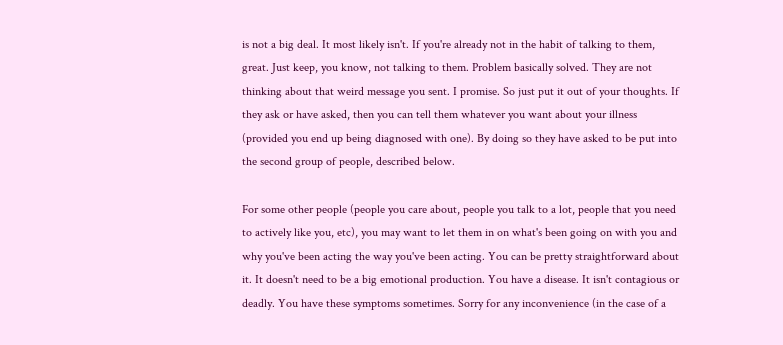is not a big deal. It most likely isn't. If you're already not in the habit of talking to them, great. Just keep, you know, not talking to them. Problem basically solved. They are not thinking about that weird message you sent. I promise. So just put it out of your thoughts. If they ask or have asked, then you can tell them whatever you want about your illness (provided you end up being diagnosed with one). By doing so they have asked to be put into the second group of people, described below.

For some other people (people you care about, people you talk to a lot, people that you need to actively like you, etc), you may want to let them in on what's been going on with you and why you've been acting the way you've been acting. You can be pretty straightforward about it. It doesn't need to be a big emotional production. You have a disease. It isn't contagious or deadly. You have these symptoms sometimes. Sorry for any inconvenience (in the case of a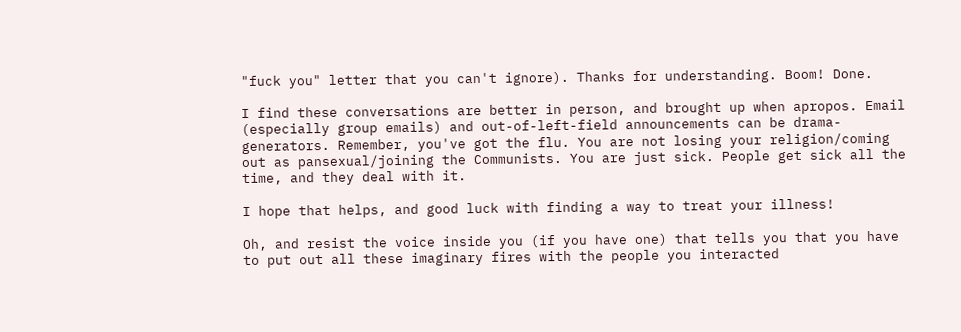"fuck you" letter that you can't ignore). Thanks for understanding. Boom! Done.

I find these conversations are better in person, and brought up when apropos. Email (especially group emails) and out-of-left-field announcements can be drama-generators. Remember, you've got the flu. You are not losing your religion/coming out as pansexual/joining the Communists. You are just sick. People get sick all the time, and they deal with it.

I hope that helps, and good luck with finding a way to treat your illness!

Oh, and resist the voice inside you (if you have one) that tells you that you have to put out all these imaginary fires with the people you interacted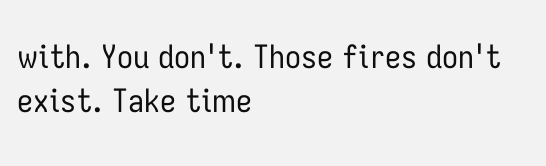with. You don't. Those fires don't exist. Take time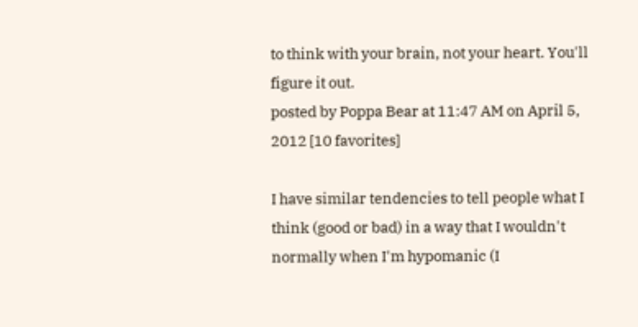to think with your brain, not your heart. You'll figure it out.
posted by Poppa Bear at 11:47 AM on April 5, 2012 [10 favorites]

I have similar tendencies to tell people what I think (good or bad) in a way that I wouldn't normally when I'm hypomanic (I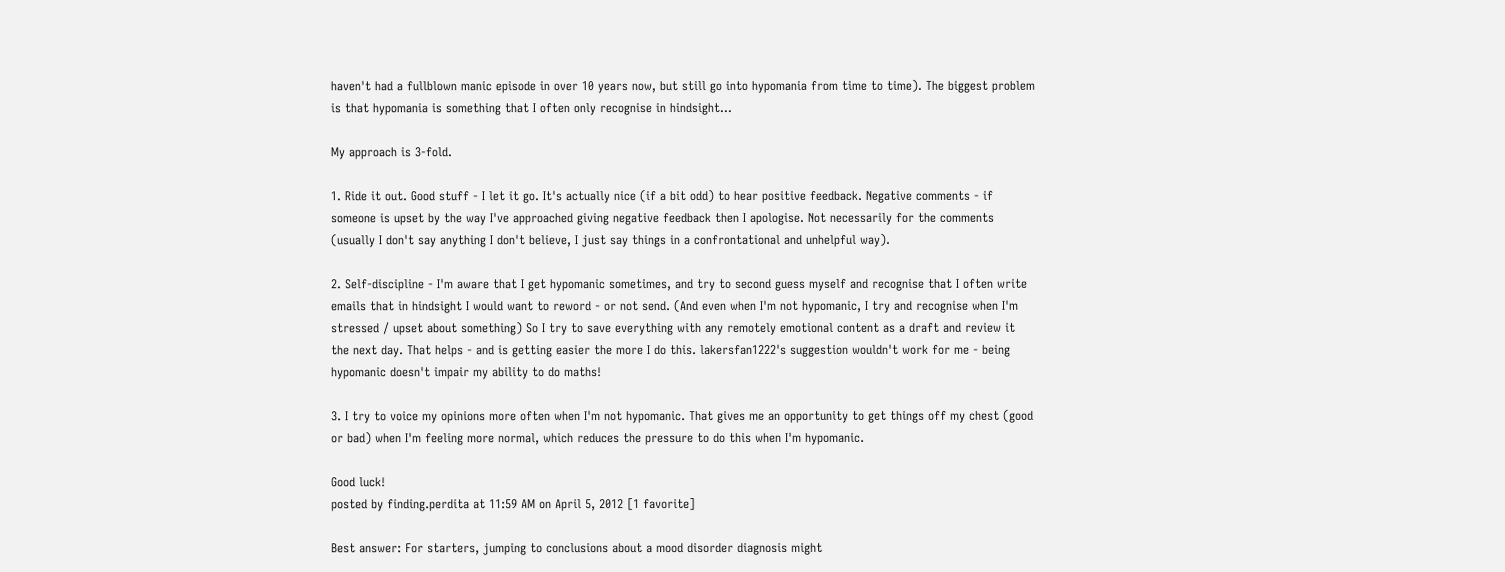haven't had a fullblown manic episode in over 10 years now, but still go into hypomania from time to time). The biggest problem is that hypomania is something that I often only recognise in hindsight...

My approach is 3-fold.

1. Ride it out. Good stuff - I let it go. It's actually nice (if a bit odd) to hear positive feedback. Negative comments - if someone is upset by the way I've approached giving negative feedback then I apologise. Not necessarily for the comments (usually I don't say anything I don't believe, I just say things in a confrontational and unhelpful way).

2. Self-discipline - I'm aware that I get hypomanic sometimes, and try to second guess myself and recognise that I often write emails that in hindsight I would want to reword - or not send. (And even when I'm not hypomanic, I try and recognise when I'm stressed / upset about something) So I try to save everything with any remotely emotional content as a draft and review it the next day. That helps - and is getting easier the more I do this. lakersfan1222's suggestion wouldn't work for me - being hypomanic doesn't impair my ability to do maths!

3. I try to voice my opinions more often when I'm not hypomanic. That gives me an opportunity to get things off my chest (good or bad) when I'm feeling more normal, which reduces the pressure to do this when I'm hypomanic.

Good luck!
posted by finding.perdita at 11:59 AM on April 5, 2012 [1 favorite]

Best answer: For starters, jumping to conclusions about a mood disorder diagnosis might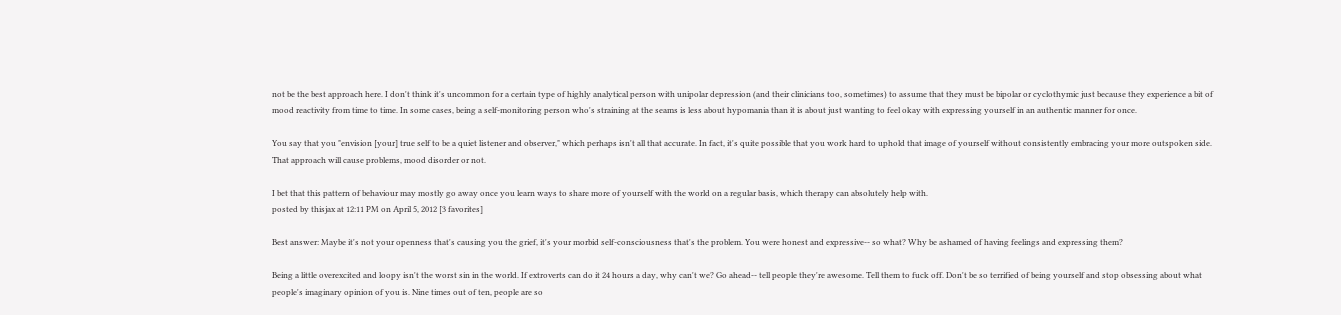not be the best approach here. I don't think it's uncommon for a certain type of highly analytical person with unipolar depression (and their clinicians too, sometimes) to assume that they must be bipolar or cyclothymic just because they experience a bit of mood reactivity from time to time. In some cases, being a self-monitoring person who's straining at the seams is less about hypomania than it is about just wanting to feel okay with expressing yourself in an authentic manner for once.

You say that you "envision [your] true self to be a quiet listener and observer," which perhaps isn't all that accurate. In fact, it's quite possible that you work hard to uphold that image of yourself without consistently embracing your more outspoken side. That approach will cause problems, mood disorder or not.

I bet that this pattern of behaviour may mostly go away once you learn ways to share more of yourself with the world on a regular basis, which therapy can absolutely help with.
posted by thisjax at 12:11 PM on April 5, 2012 [3 favorites]

Best answer: Maybe it's not your openness that's causing you the grief, it's your morbid self-consciousness that's the problem. You were honest and expressive-- so what? Why be ashamed of having feelings and expressing them?

Being a little overexcited and loopy isn't the worst sin in the world. If extroverts can do it 24 hours a day, why can't we? Go ahead-- tell people they're awesome. Tell them to fuck off. Don't be so terrified of being yourself and stop obsessing about what people's imaginary opinion of you is. Nine times out of ten, people are so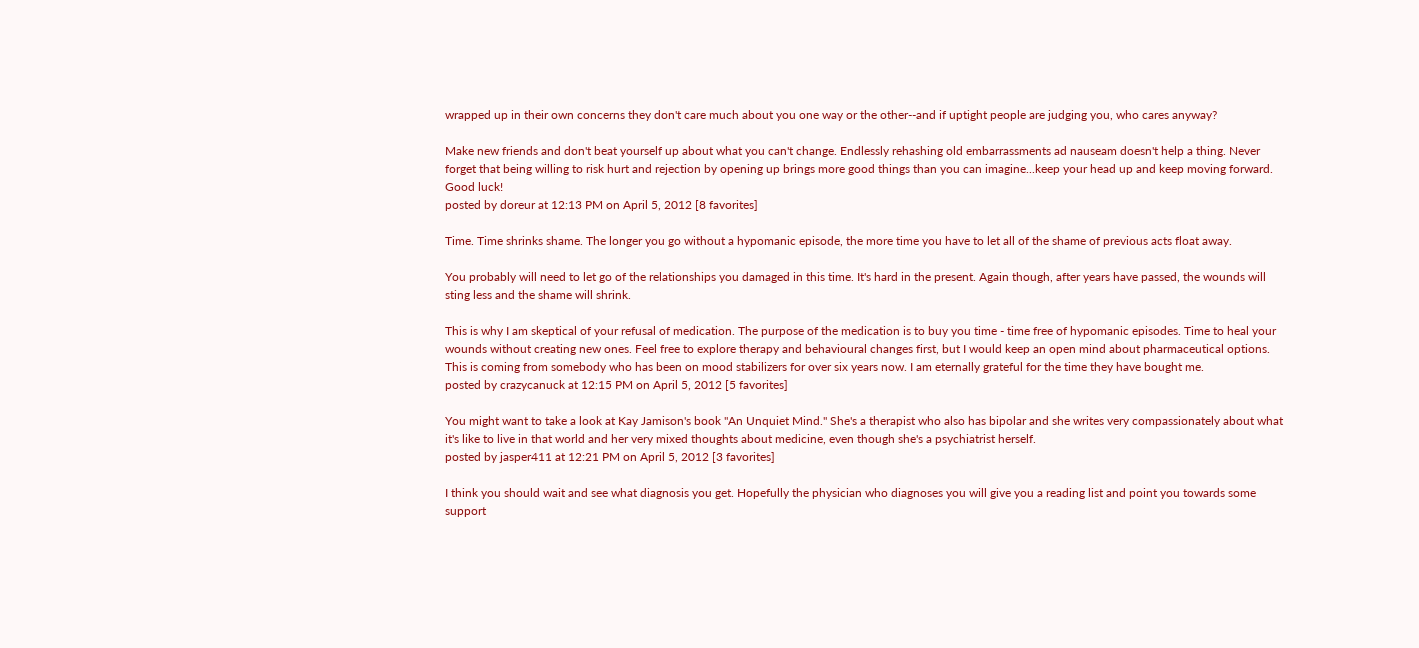wrapped up in their own concerns they don't care much about you one way or the other--and if uptight people are judging you, who cares anyway?

Make new friends and don't beat yourself up about what you can't change. Endlessly rehashing old embarrassments ad nauseam doesn't help a thing. Never forget that being willing to risk hurt and rejection by opening up brings more good things than you can imagine...keep your head up and keep moving forward. Good luck!
posted by doreur at 12:13 PM on April 5, 2012 [8 favorites]

Time. Time shrinks shame. The longer you go without a hypomanic episode, the more time you have to let all of the shame of previous acts float away.

You probably will need to let go of the relationships you damaged in this time. It's hard in the present. Again though, after years have passed, the wounds will sting less and the shame will shrink.

This is why I am skeptical of your refusal of medication. The purpose of the medication is to buy you time - time free of hypomanic episodes. Time to heal your wounds without creating new ones. Feel free to explore therapy and behavioural changes first, but I would keep an open mind about pharmaceutical options. This is coming from somebody who has been on mood stabilizers for over six years now. I am eternally grateful for the time they have bought me.
posted by crazycanuck at 12:15 PM on April 5, 2012 [5 favorites]

You might want to take a look at Kay Jamison's book "An Unquiet Mind." She's a therapist who also has bipolar and she writes very compassionately about what it's like to live in that world and her very mixed thoughts about medicine, even though she's a psychiatrist herself.
posted by jasper411 at 12:21 PM on April 5, 2012 [3 favorites]

I think you should wait and see what diagnosis you get. Hopefully the physician who diagnoses you will give you a reading list and point you towards some support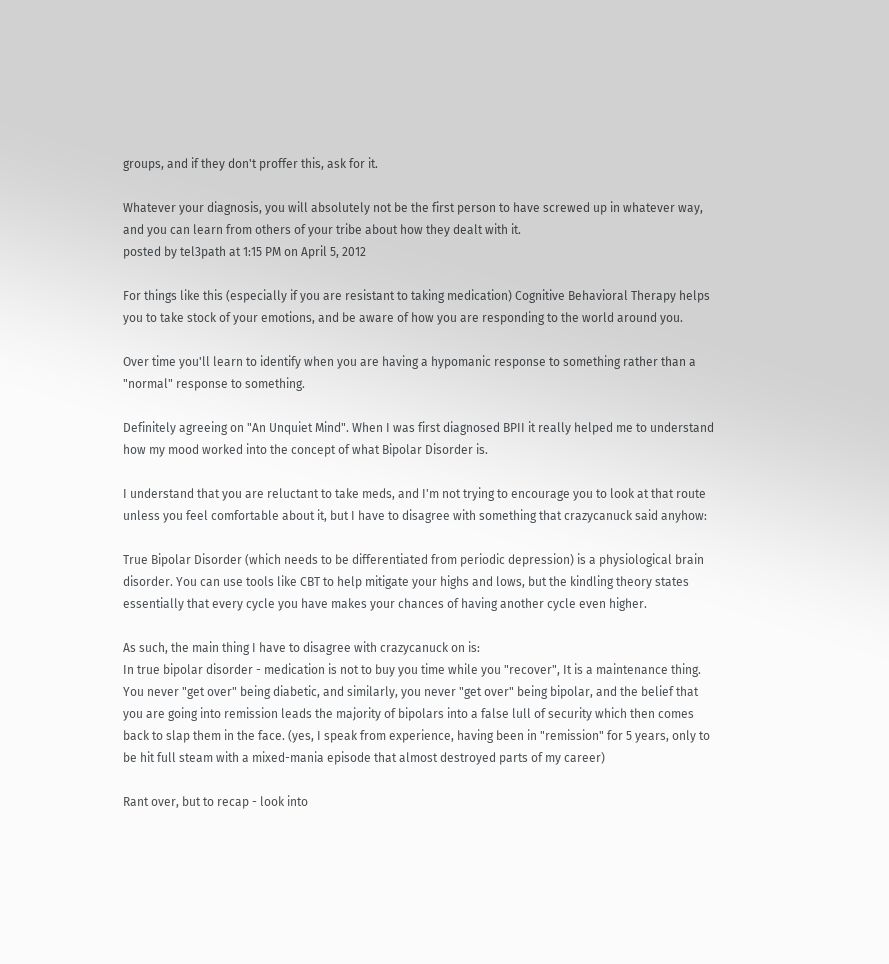groups, and if they don't proffer this, ask for it.

Whatever your diagnosis, you will absolutely not be the first person to have screwed up in whatever way, and you can learn from others of your tribe about how they dealt with it.
posted by tel3path at 1:15 PM on April 5, 2012

For things like this (especially if you are resistant to taking medication) Cognitive Behavioral Therapy helps you to take stock of your emotions, and be aware of how you are responding to the world around you.

Over time you'll learn to identify when you are having a hypomanic response to something rather than a "normal" response to something.

Definitely agreeing on "An Unquiet Mind". When I was first diagnosed BPII it really helped me to understand how my mood worked into the concept of what Bipolar Disorder is.

I understand that you are reluctant to take meds, and I'm not trying to encourage you to look at that route unless you feel comfortable about it, but I have to disagree with something that crazycanuck said anyhow:

True Bipolar Disorder (which needs to be differentiated from periodic depression) is a physiological brain disorder. You can use tools like CBT to help mitigate your highs and lows, but the kindling theory states essentially that every cycle you have makes your chances of having another cycle even higher.

As such, the main thing I have to disagree with crazycanuck on is:
In true bipolar disorder - medication is not to buy you time while you "recover", It is a maintenance thing. You never "get over" being diabetic, and similarly, you never "get over" being bipolar, and the belief that you are going into remission leads the majority of bipolars into a false lull of security which then comes back to slap them in the face. (yes, I speak from experience, having been in "remission" for 5 years, only to be hit full steam with a mixed-mania episode that almost destroyed parts of my career)

Rant over, but to recap - look into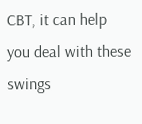CBT, it can help you deal with these swings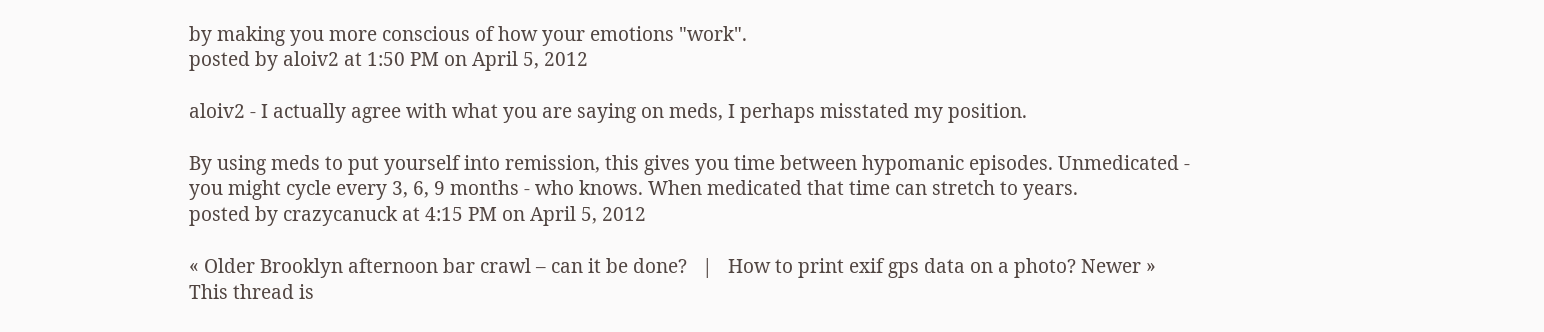by making you more conscious of how your emotions "work".
posted by aloiv2 at 1:50 PM on April 5, 2012

aloiv2 - I actually agree with what you are saying on meds, I perhaps misstated my position.

By using meds to put yourself into remission, this gives you time between hypomanic episodes. Unmedicated - you might cycle every 3, 6, 9 months - who knows. When medicated that time can stretch to years.
posted by crazycanuck at 4:15 PM on April 5, 2012

« Older Brooklyn afternoon bar crawl – can it be done?   |   How to print exif gps data on a photo? Newer »
This thread is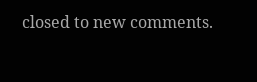closed to new comments.